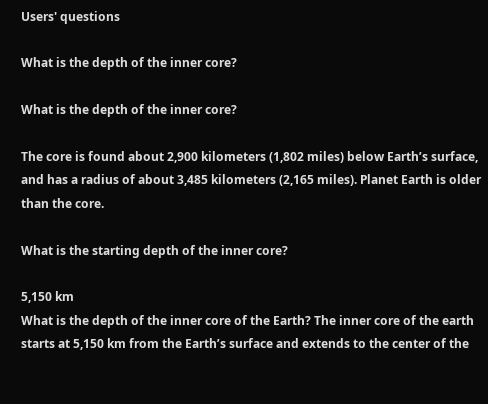Users' questions

What is the depth of the inner core?

What is the depth of the inner core?

The core is found about 2,900 kilometers (1,802 miles) below Earth’s surface, and has a radius of about 3,485 kilometers (2,165 miles). Planet Earth is older than the core.

What is the starting depth of the inner core?

5,150 km
What is the depth of the inner core of the Earth? The inner core of the earth starts at 5,150 km from the Earth’s surface and extends to the center of the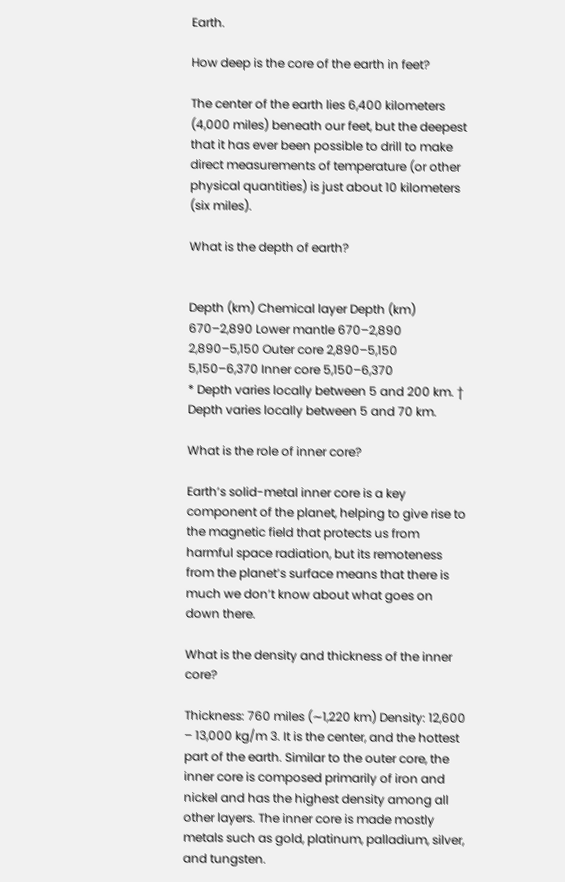Earth.

How deep is the core of the earth in feet?

The center of the earth lies 6,400 kilometers (4,000 miles) beneath our feet, but the deepest that it has ever been possible to drill to make direct measurements of temperature (or other physical quantities) is just about 10 kilometers (six miles).

What is the depth of earth?


Depth (km) Chemical layer Depth (km)
670–2,890 Lower mantle 670–2,890
2,890–5,150 Outer core 2,890–5,150
5,150–6,370 Inner core 5,150–6,370
* Depth varies locally between 5 and 200 km. † Depth varies locally between 5 and 70 km.

What is the role of inner core?

Earth’s solid-metal inner core is a key component of the planet, helping to give rise to the magnetic field that protects us from harmful space radiation, but its remoteness from the planet’s surface means that there is much we don’t know about what goes on down there.

What is the density and thickness of the inner core?

Thickness: 760 miles (∼1,220 km) Density: 12,600 – 13,000 kg/m 3. It is the center, and the hottest part of the earth. Similar to the outer core, the inner core is composed primarily of iron and nickel and has the highest density among all other layers. The inner core is made mostly metals such as gold, platinum, palladium, silver, and tungsten.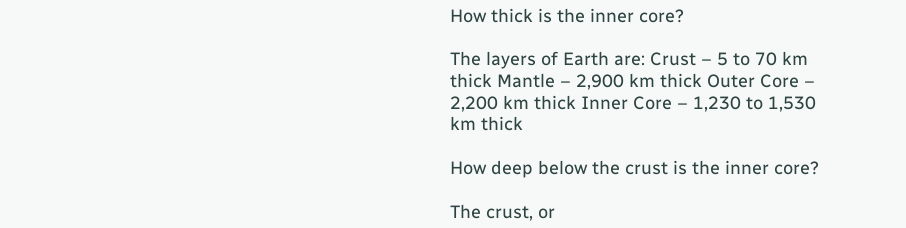How thick is the inner core?

The layers of Earth are: Crust – 5 to 70 km thick Mantle – 2,900 km thick Outer Core – 2,200 km thick Inner Core – 1,230 to 1,530 km thick

How deep below the crust is the inner core?

The crust, or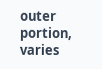outer portion, varies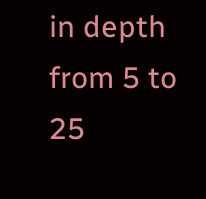in depth from 5 to 25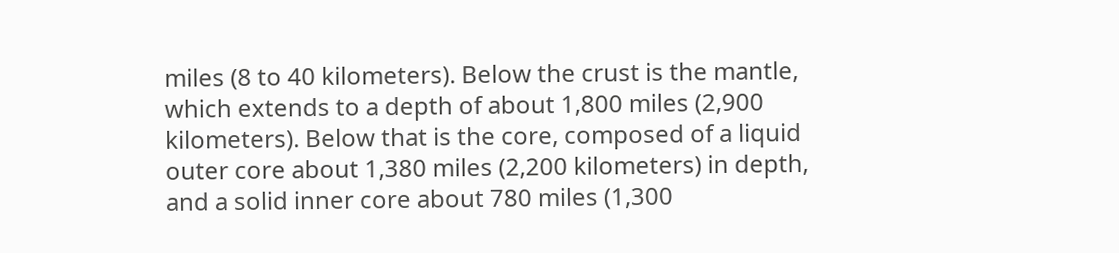miles (8 to 40 kilometers). Below the crust is the mantle, which extends to a depth of about 1,800 miles (2,900 kilometers). Below that is the core, composed of a liquid outer core about 1,380 miles (2,200 kilometers) in depth, and a solid inner core about 780 miles (1,300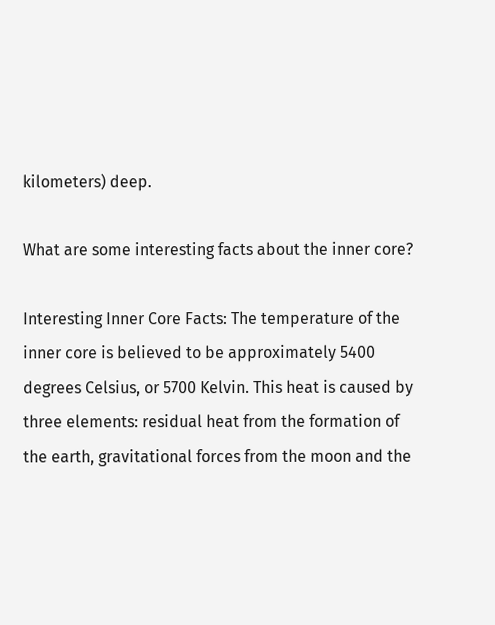kilometers) deep.

What are some interesting facts about the inner core?

Interesting Inner Core Facts: The temperature of the inner core is believed to be approximately 5400 degrees Celsius, or 5700 Kelvin. This heat is caused by three elements: residual heat from the formation of the earth, gravitational forces from the moon and the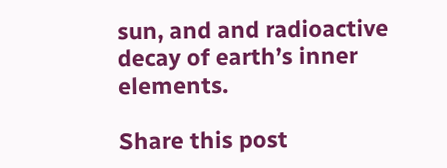sun, and and radioactive decay of earth’s inner elements.

Share this post